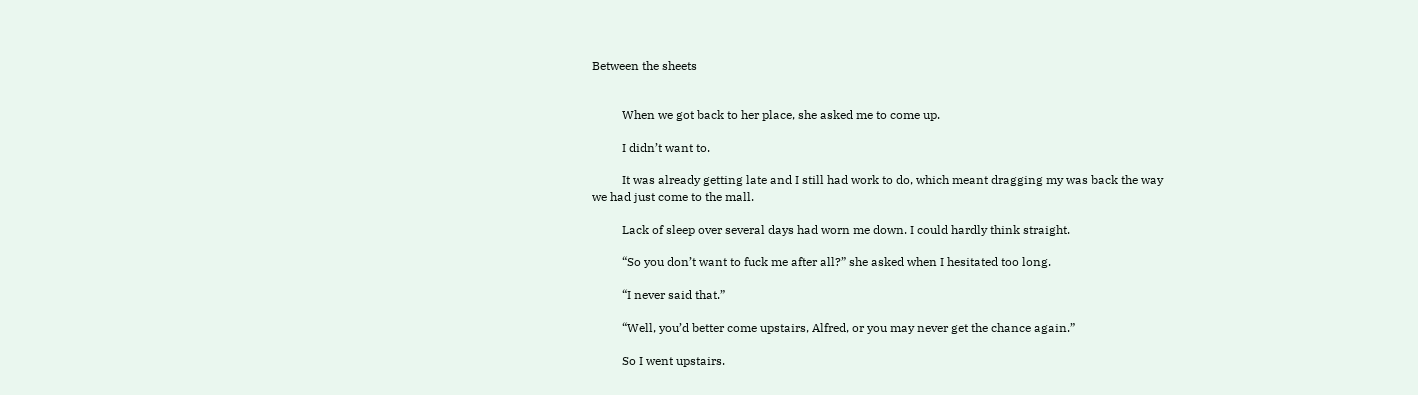Between the sheets


          When we got back to her place, she asked me to come up.

          I didn’t want to.

          It was already getting late and I still had work to do, which meant dragging my was back the way we had just come to the mall.

          Lack of sleep over several days had worn me down. I could hardly think straight.

          “So you don’t want to fuck me after all?” she asked when I hesitated too long.

          “I never said that.”

          “Well, you’d better come upstairs, Alfred, or you may never get the chance again.”

          So I went upstairs.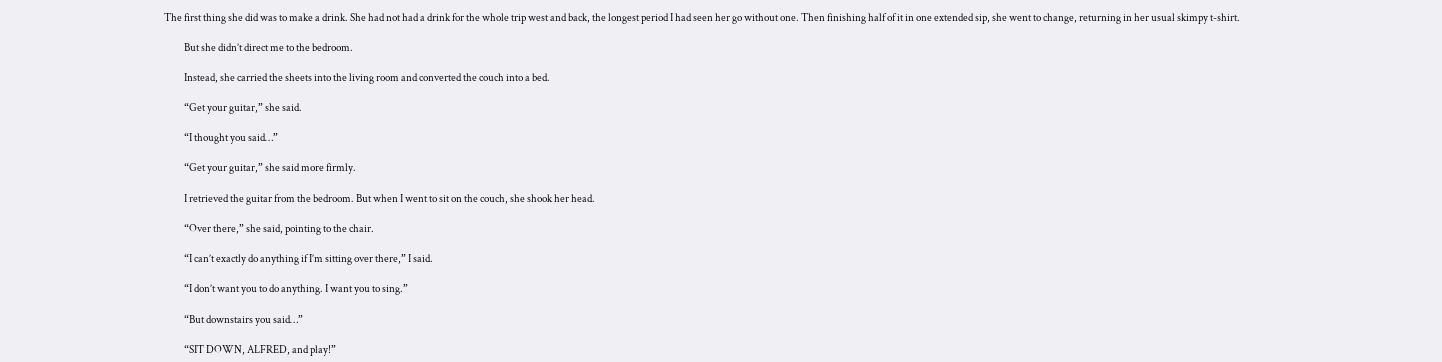The first thing she did was to make a drink. She had not had a drink for the whole trip west and back, the longest period I had seen her go without one. Then finishing half of it in one extended sip, she went to change, returning in her usual skimpy t-shirt.

          But she didn’t direct me to the bedroom.

          Instead, she carried the sheets into the living room and converted the couch into a bed.

          “Get your guitar,” she said.

          “I thought you said…”

          “Get your guitar,” she said more firmly.

          I retrieved the guitar from the bedroom. But when I went to sit on the couch, she shook her head.

          “Over there,” she said, pointing to the chair.

          “I can’t exactly do anything if I’m sitting over there,” I said.

          “I don’t want you to do anything. I want you to sing.”

          “But downstairs you said…”

          “SIT DOWN, ALFRED, and play!”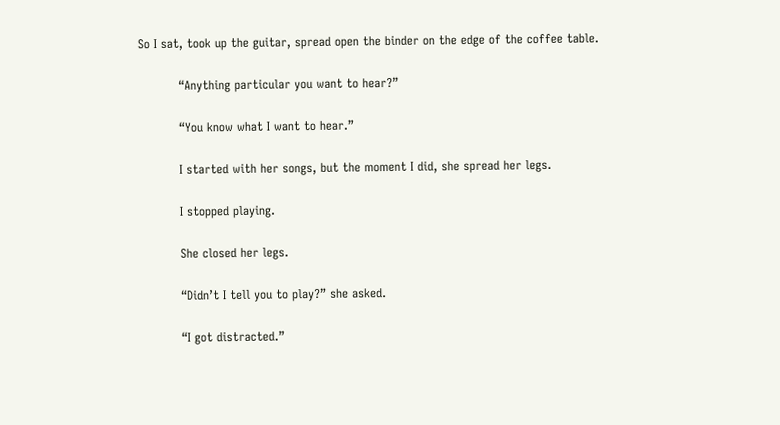So I sat, took up the guitar, spread open the binder on the edge of the coffee table.

          “Anything particular you want to hear?”

          “You know what I want to hear.”

          I started with her songs, but the moment I did, she spread her legs.

          I stopped playing.

          She closed her legs.

          “Didn’t I tell you to play?” she asked.

          “I got distracted.”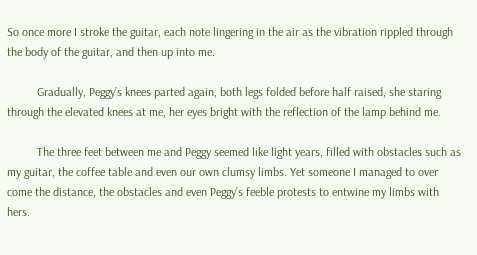So once more I stroke the guitar, each note lingering in the air as the vibration rippled through the body of the guitar, and then up into me.

          Gradually, Peggy’s knees parted again, both legs folded before half raised, she staring through the elevated knees at me, her eyes bright with the reflection of the lamp behind me.

          The three feet between me and Peggy seemed like light years, filled with obstacles such as my guitar, the coffee table and even our own clumsy limbs. Yet someone I managed to over come the distance, the obstacles and even Peggy’s feeble protests to entwine my limbs with hers.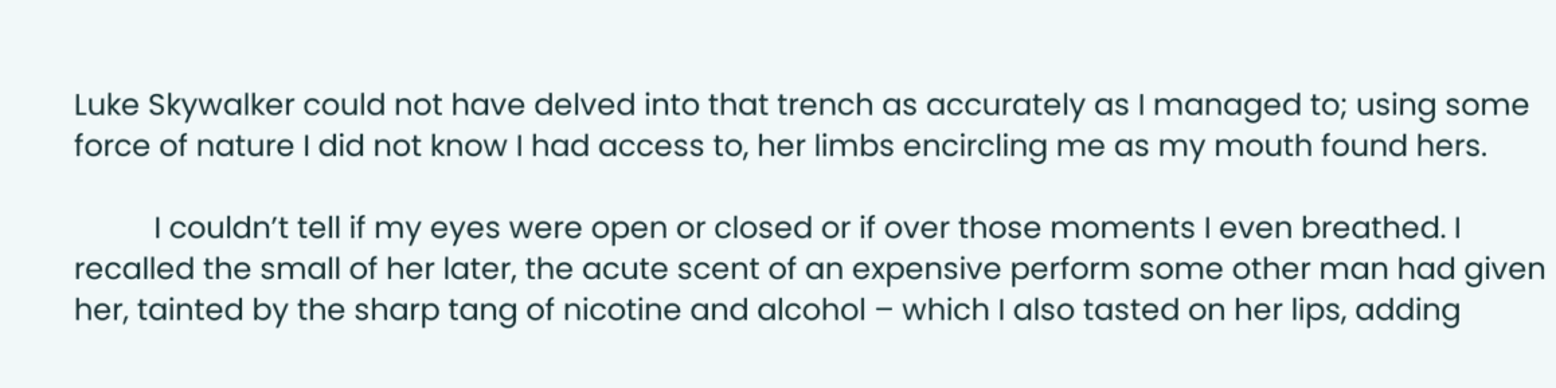Luke Skywalker could not have delved into that trench as accurately as I managed to; using some force of nature I did not know I had access to, her limbs encircling me as my mouth found hers.

          I couldn’t tell if my eyes were open or closed or if over those moments I even breathed. I recalled the small of her later, the acute scent of an expensive perform some other man had given her, tainted by the sharp tang of nicotine and alcohol – which I also tasted on her lips, adding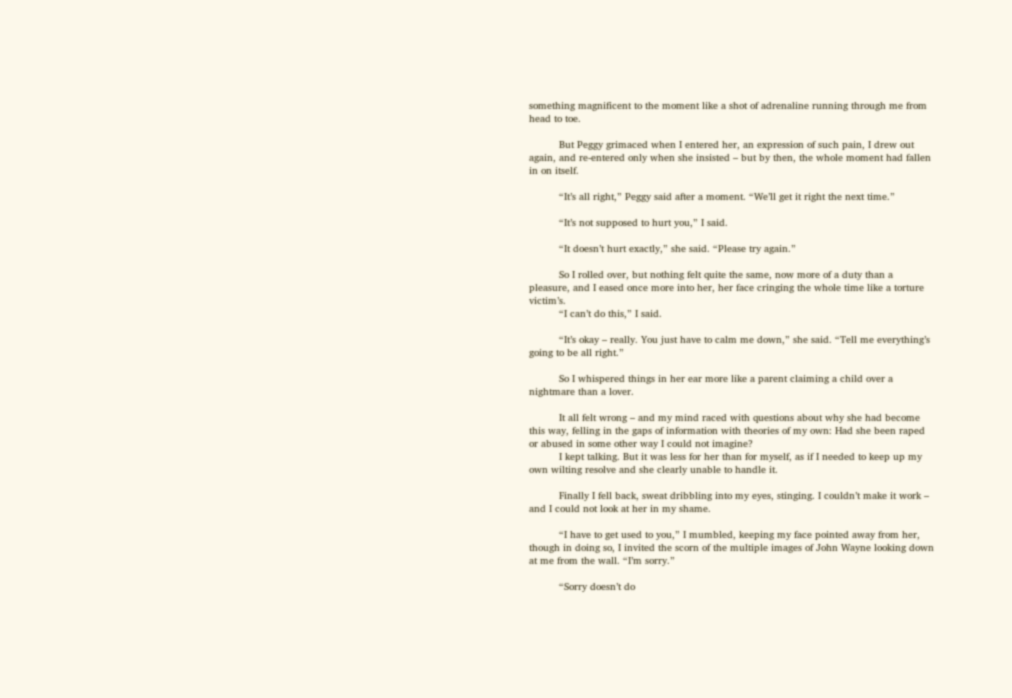something magnificent to the moment like a shot of adrenaline running through me from head to toe.

          But Peggy grimaced when I entered her, an expression of such pain, I drew out again, and re-entered only when she insisted – but by then, the whole moment had fallen in on itself.

          “It’s all right,” Peggy said after a moment. “We’ll get it right the next time.”

          “It’s not supposed to hurt you,” I said.

          “It doesn’t hurt exactly,” she said. “Please try again.”

          So I rolled over, but nothing felt quite the same, now more of a duty than a pleasure, and I eased once more into her, her face cringing the whole time like a torture victim’s.
          “I can’t do this,” I said.

          “It’s okay – really. You just have to calm me down,” she said. “Tell me everything’s going to be all right.”

          So I whispered things in her ear more like a parent claiming a child over a nightmare than a lover.

          It all felt wrong – and my mind raced with questions about why she had become this way, felling in the gaps of information with theories of my own: Had she been raped or abused in some other way I could not imagine?
          I kept talking. But it was less for her than for myself, as if I needed to keep up my own wilting resolve and she clearly unable to handle it.

          Finally I fell back, sweat dribbling into my eyes, stinging. I couldn’t make it work – and I could not look at her in my shame.

          “I have to get used to you,” I mumbled, keeping my face pointed away from her, though in doing so, I invited the scorn of the multiple images of John Wayne looking down at me from the wall. “I’m sorry.”

          “Sorry doesn’t do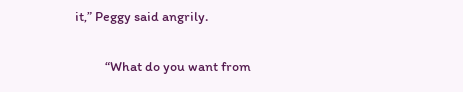it,” Peggy said angrily.

          “What do you want from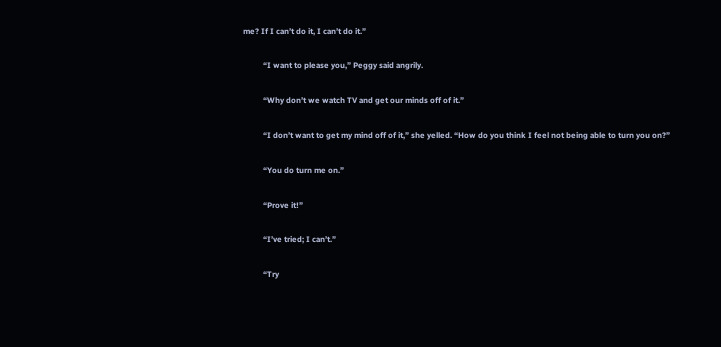me? If I can’t do it, I can’t do it.”

          “I want to please you,” Peggy said angrily.

          “Why don’t we watch TV and get our minds off of it.”

          “I don’t want to get my mind off of it,” she yelled. “How do you think I feel not being able to turn you on?”

          “You do turn me on.”

          “Prove it!”

          “I’ve tried; I can’t.”

          “Try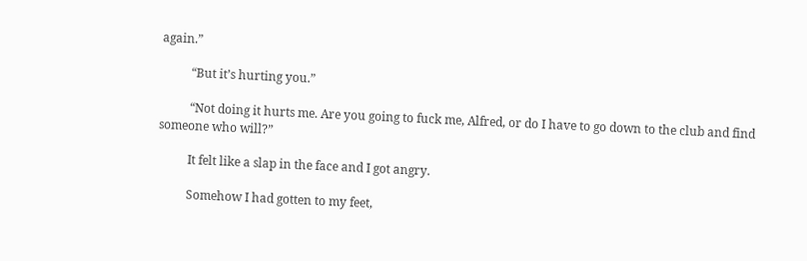again.”

          “But it’s hurting you.”

          “Not doing it hurts me. Are you going to fuck me, Alfred, or do I have to go down to the club and find someone who will?”

          It felt like a slap in the face and I got angry.

          Somehow I had gotten to my feet,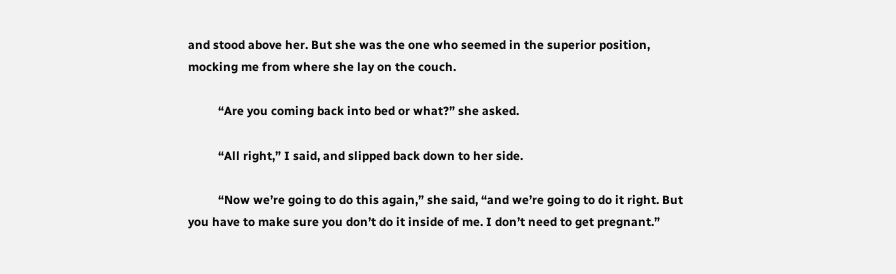and stood above her. But she was the one who seemed in the superior position, mocking me from where she lay on the couch.

          “Are you coming back into bed or what?” she asked.

          “All right,” I said, and slipped back down to her side.

          “Now we’re going to do this again,” she said, “and we’re going to do it right. But you have to make sure you don’t do it inside of me. I don’t need to get pregnant.”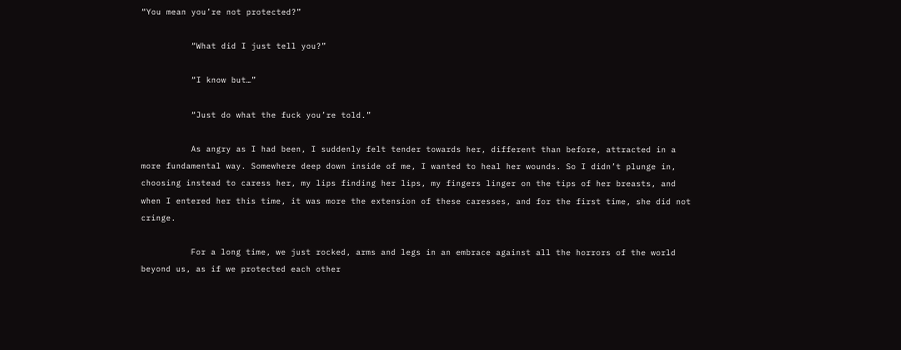“You mean you’re not protected?”

          “What did I just tell you?”

          “I know but…”

          “Just do what the fuck you’re told.”

          As angry as I had been, I suddenly felt tender towards her, different than before, attracted in a more fundamental way. Somewhere deep down inside of me, I wanted to heal her wounds. So I didn’t plunge in, choosing instead to caress her, my lips finding her lips, my fingers linger on the tips of her breasts, and when I entered her this time, it was more the extension of these caresses, and for the first time, she did not cringe.

          For a long time, we just rocked, arms and legs in an embrace against all the horrors of the world beyond us, as if we protected each other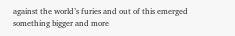against the world’s furies and out of this emerged something bigger and more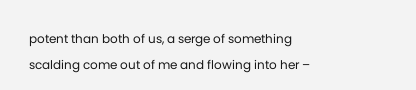potent than both of us, a serge of something scalding come out of me and flowing into her –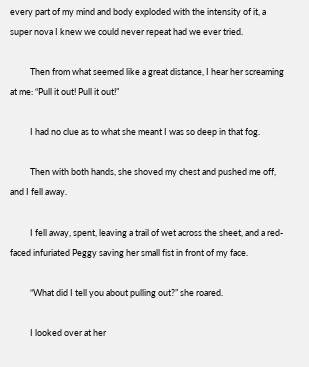every part of my mind and body exploded with the intensity of it, a super nova I knew we could never repeat had we ever tried.

          Then from what seemed like a great distance, I hear her screaming at me: “Pull it out! Pull it out!”

          I had no clue as to what she meant I was so deep in that fog.

          Then with both hands, she shoved my chest and pushed me off, and I fell away.

          I fell away, spent, leaving a trail of wet across the sheet, and a red-faced infuriated Peggy saving her small fist in front of my face.

          “What did I tell you about pulling out?” she roared.

          I looked over at her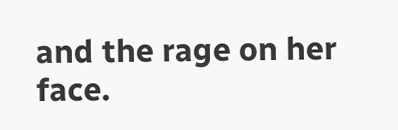and the rage on her face.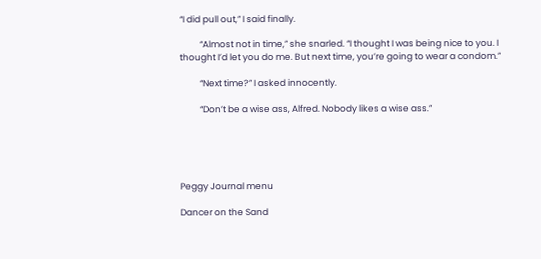“I did pull out,” I said finally.

          “Almost not in time,” she snarled. “I thought I was being nice to you. I thought I’d let you do me. But next time, you’re going to wear a condom.”

          “Next time?” I asked innocently.

          “Don’t be a wise ass, Alfred. Nobody likes a wise ass.”





Peggy Journal menu

Dancer on the Sand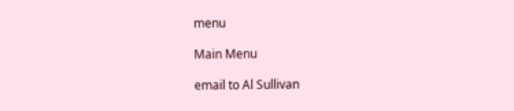menu

Main Menu

email to Al Sullivan